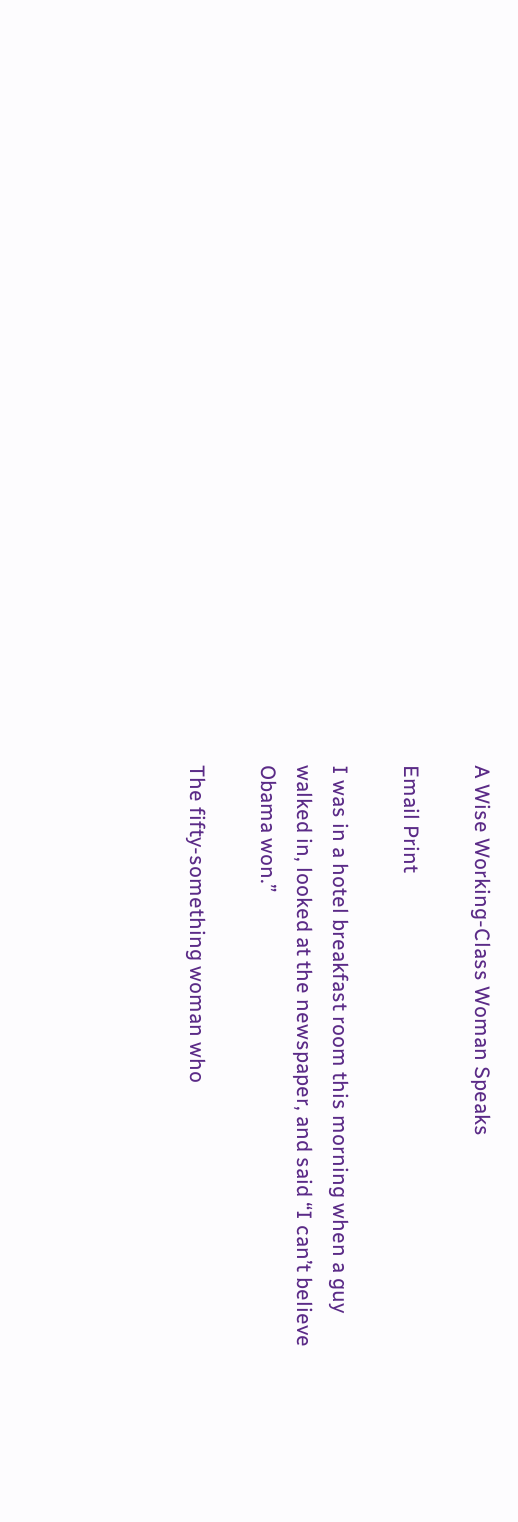A Wise Working-Class Woman Speaks

Email Print

I was in a hotel breakfast room this morning when a guy walked in, looked at the newspaper, and said “I can’t believe Obama won.”

The fifty-something woman who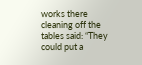works there cleaning off the tables said: “They could put a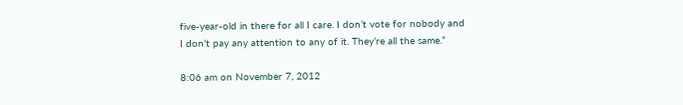five-year-old in there for all I care. I don’t vote for nobody and I don’t pay any attention to any of it. They’re all the same.”

8:06 am on November 7, 2012